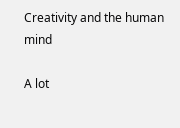Creativity and the human mind

A lot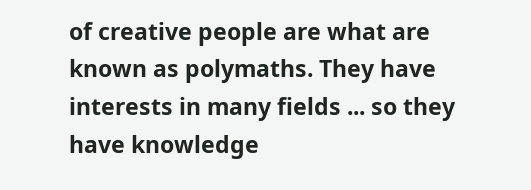of creative people are what are known as polymaths. They have interests in many fields ... so they have knowledge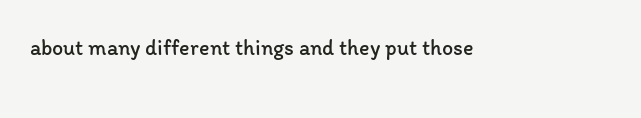about many different things and they put those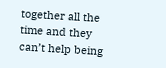together all the time and they can’t help being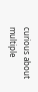curious about multiple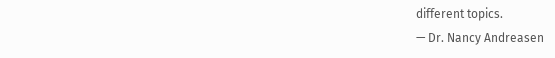different topics.
— Dr. Nancy Andreasen